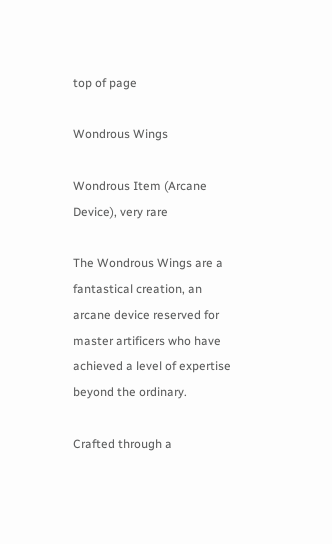top of page

Wondrous Wings

Wondrous Item (Arcane Device), very rare

The Wondrous Wings are a fantastical creation, an arcane device reserved for master artificers who have achieved a level of expertise beyond the ordinary.

Crafted through a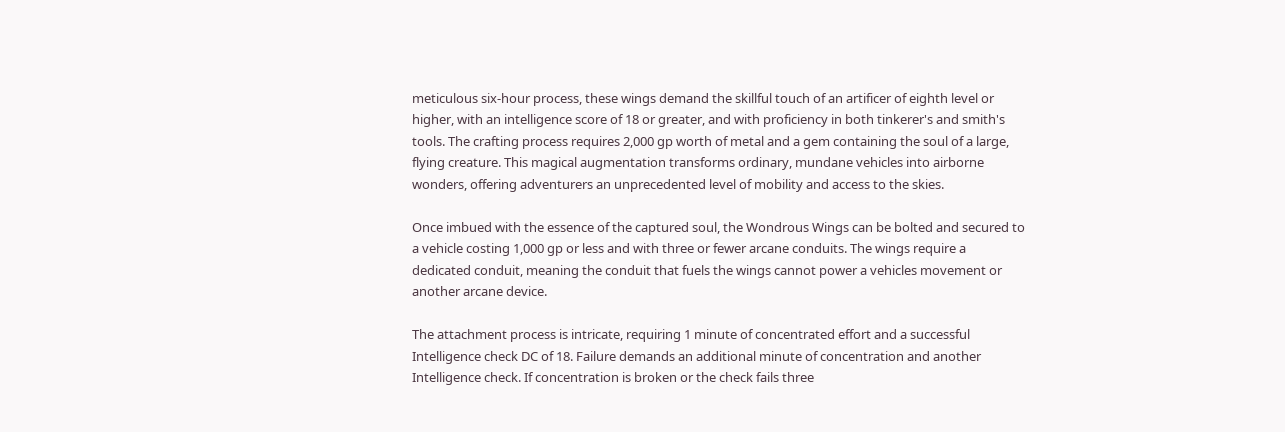meticulous six-hour process, these wings demand the skillful touch of an artificer of eighth level or higher, with an intelligence score of 18 or greater, and with proficiency in both tinkerer's and smith's tools. The crafting process requires 2,000 gp worth of metal and a gem containing the soul of a large, flying creature. This magical augmentation transforms ordinary, mundane vehicles into airborne wonders, offering adventurers an unprecedented level of mobility and access to the skies.

Once imbued with the essence of the captured soul, the Wondrous Wings can be bolted and secured to a vehicle costing 1,000 gp or less and with three or fewer arcane conduits. The wings require a dedicated conduit, meaning the conduit that fuels the wings cannot power a vehicles movement or another arcane device.

The attachment process is intricate, requiring 1 minute of concentrated effort and a successful Intelligence check DC of 18. Failure demands an additional minute of concentration and another Intelligence check. If concentration is broken or the check fails three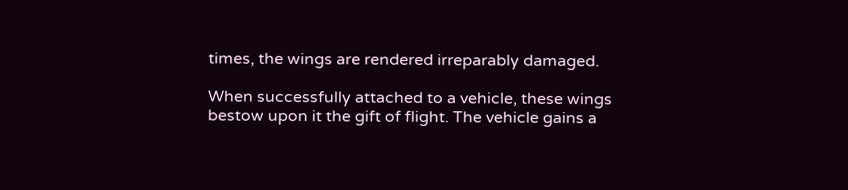times, the wings are rendered irreparably damaged.

When successfully attached to a vehicle, these wings bestow upon it the gift of flight. The vehicle gains a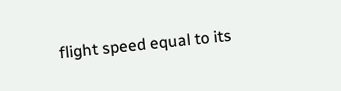flight speed equal to its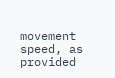movement speed, as provided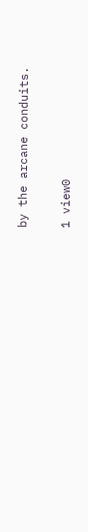by the arcane conduits.

1 view0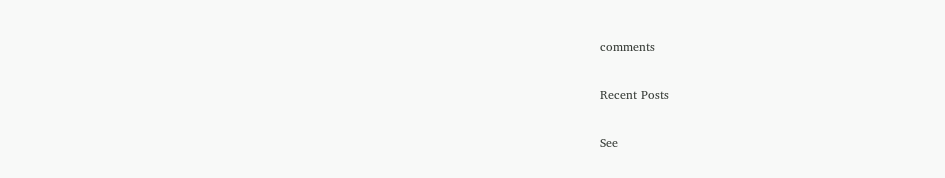comments

Recent Posts

See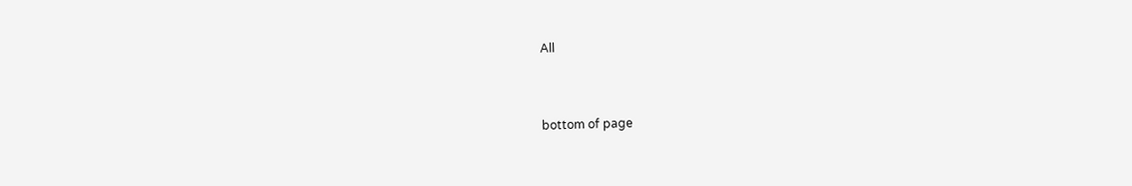All


bottom of page